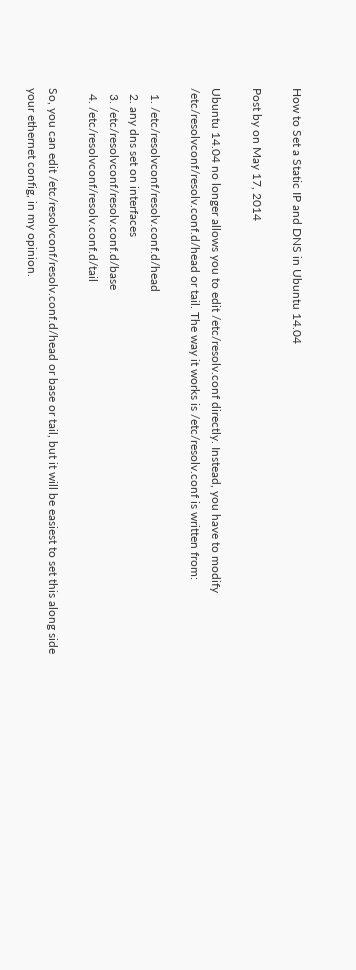How to Set a Static IP and DNS in Ubuntu 14.04

Post by on May 17, 2014

Ubuntu 14.04 no longer allows you to edit /etc/resolv.conf directly. Instead, you have to modify /etc/resolvconf/resolv.conf.d/head or tail. The way it works is /etc/resolv.conf is written from:

  1. /etc/resolvconf/resolv.conf.d/head
  2. any dns set on interfaces
  3. /etc/resolvconf/resolv.conf.d/base
  4. /etc/resolvconf/resolv.conf.d/tail

So, you can edit /etc/resolvconf/resolv.conf.d/head or base or tail, but it will be easiest to set this along side your ethernet config, in my opinion.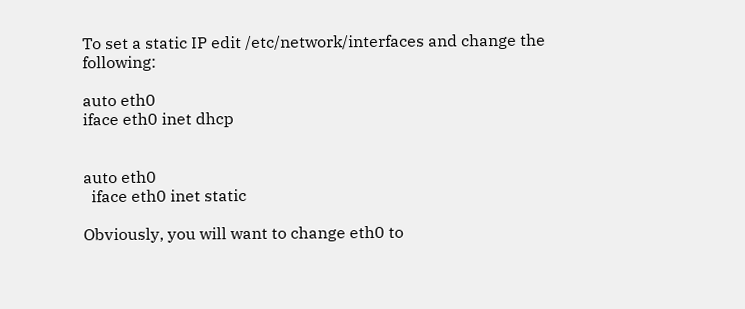To set a static IP edit /etc/network/interfaces and change the following:

auto eth0
iface eth0 inet dhcp


auto eth0
  iface eth0 inet static

Obviously, you will want to change eth0 to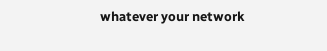whatever your network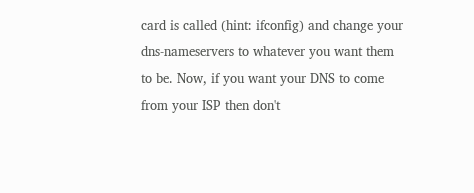card is called (hint: ifconfig) and change your dns-nameservers to whatever you want them to be. Now, if you want your DNS to come from your ISP then don't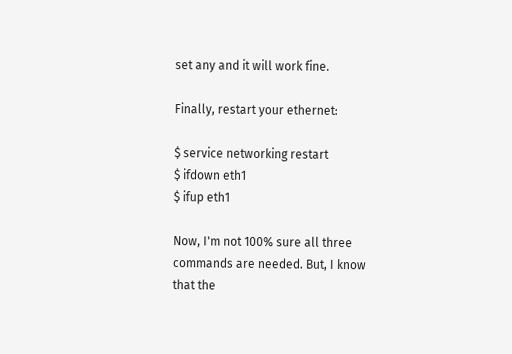set any and it will work fine.

Finally, restart your ethernet:

$ service networking restart
$ ifdown eth1
$ ifup eth1

Now, I'm not 100% sure all three commands are needed. But, I know that the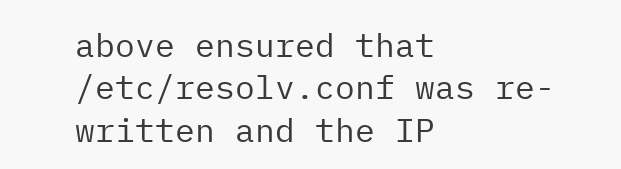above ensured that /etc/resolv.conf was re-written and the IP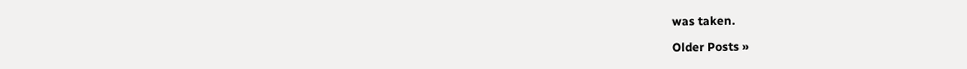was taken.

Older Posts »